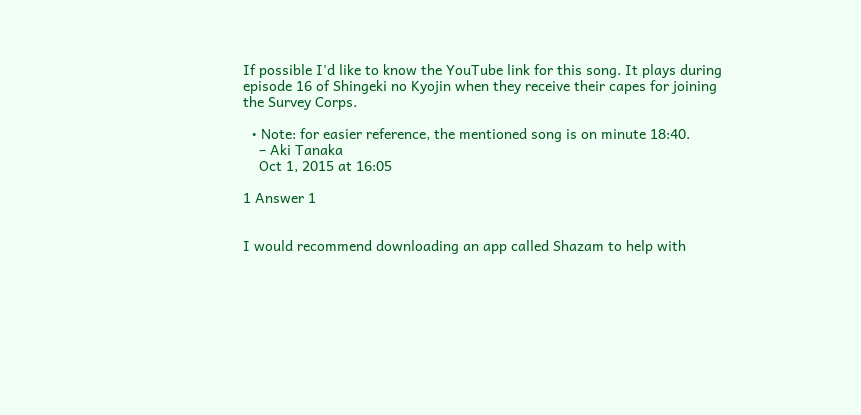If possible I'd like to know the YouTube link for this song. It plays during episode 16 of Shingeki no Kyojin when they receive their capes for joining the Survey Corps.

  • Note: for easier reference, the mentioned song is on minute 18:40.
    – Aki Tanaka
    Oct 1, 2015 at 16:05

1 Answer 1


I would recommend downloading an app called Shazam to help with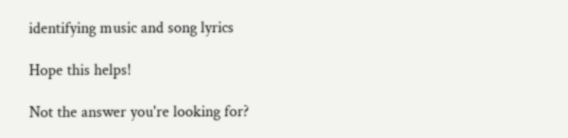identifying music and song lyrics

Hope this helps!

Not the answer you're looking for?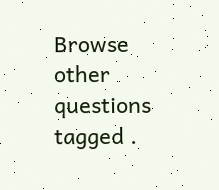Browse other questions tagged .